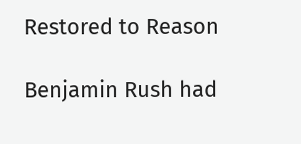Restored to Reason

Benjamin Rush had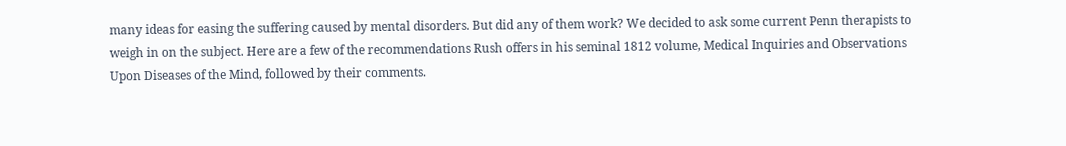many ideas for easing the suffering caused by mental disorders. But did any of them work? We decided to ask some current Penn therapists to weigh in on the subject. Here are a few of the recommendations Rush offers in his seminal 1812 volume, Medical Inquiries and Observations Upon Diseases of the Mind, followed by their comments.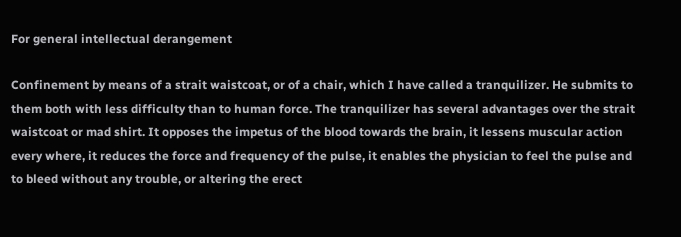For general intellectual derangement

Confinement by means of a strait waistcoat, or of a chair, which I have called a tranquilizer. He submits to them both with less difficulty than to human force. The tranquilizer has several advantages over the strait waistcoat or mad shirt. It opposes the impetus of the blood towards the brain, it lessens muscular action every where, it reduces the force and frequency of the pulse, it enables the physician to feel the pulse and to bleed without any trouble, or altering the erect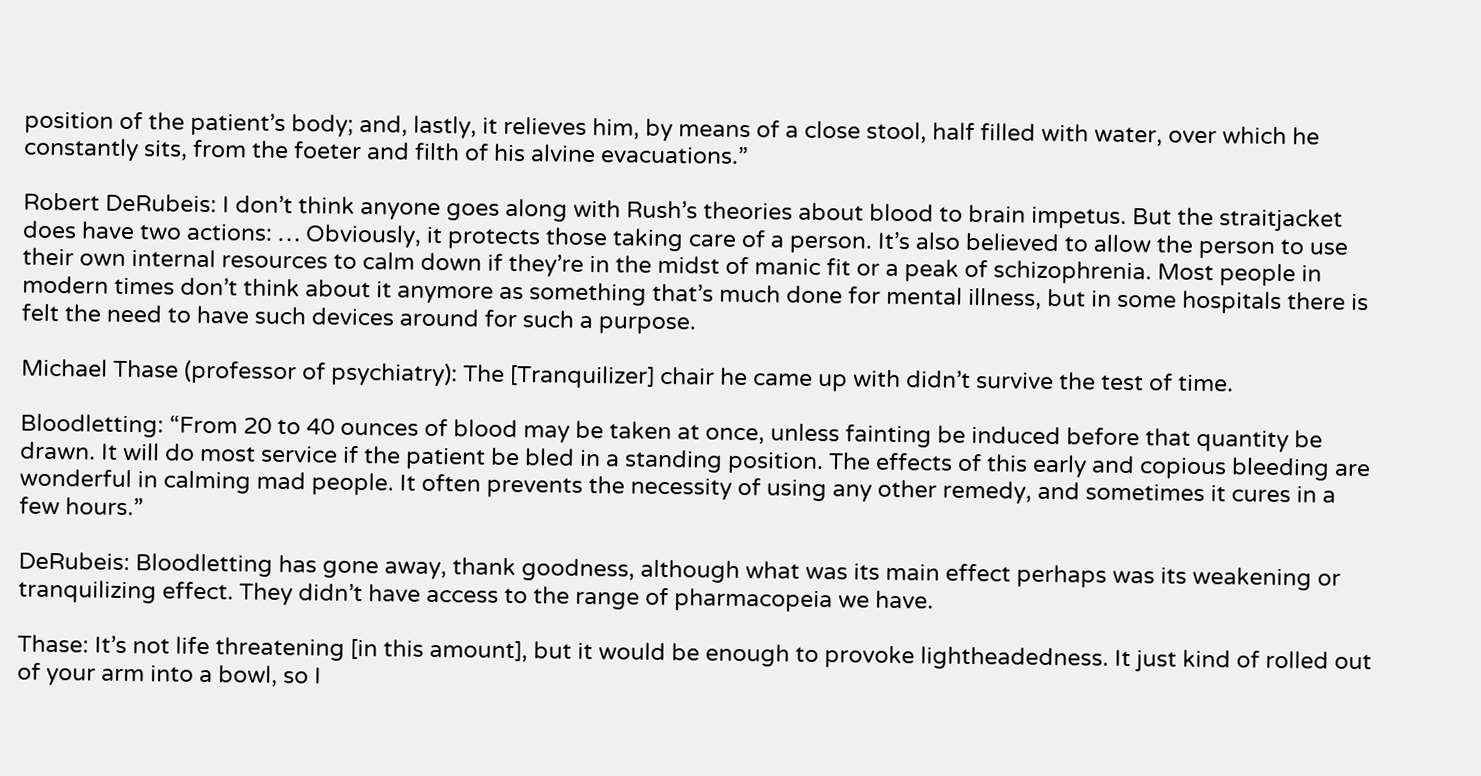position of the patient’s body; and, lastly, it relieves him, by means of a close stool, half filled with water, over which he constantly sits, from the foeter and filth of his alvine evacuations.”

Robert DeRubeis: I don’t think anyone goes along with Rush’s theories about blood to brain impetus. But the straitjacket does have two actions: … Obviously, it protects those taking care of a person. It’s also believed to allow the person to use their own internal resources to calm down if they’re in the midst of manic fit or a peak of schizophrenia. Most people in modern times don’t think about it anymore as something that’s much done for mental illness, but in some hospitals there is felt the need to have such devices around for such a purpose.

Michael Thase (professor of psychiatry): The [Tranquilizer] chair he came up with didn’t survive the test of time.

Bloodletting: “From 20 to 40 ounces of blood may be taken at once, unless fainting be induced before that quantity be drawn. It will do most service if the patient be bled in a standing position. The effects of this early and copious bleeding are wonderful in calming mad people. It often prevents the necessity of using any other remedy, and sometimes it cures in a few hours.”

DeRubeis: Bloodletting has gone away, thank goodness, although what was its main effect perhaps was its weakening or tranquilizing effect. They didn’t have access to the range of pharmacopeia we have.

Thase: It’s not life threatening [in this amount], but it would be enough to provoke lightheadedness. It just kind of rolled out of your arm into a bowl, so I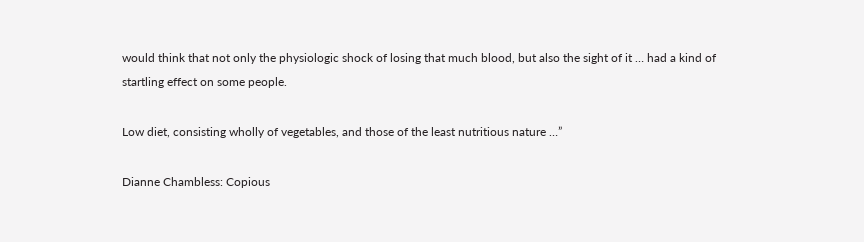would think that not only the physiologic shock of losing that much blood, but also the sight of it … had a kind of startling effect on some people.

Low diet, consisting wholly of vegetables, and those of the least nutritious nature …”

Dianne Chambless: Copious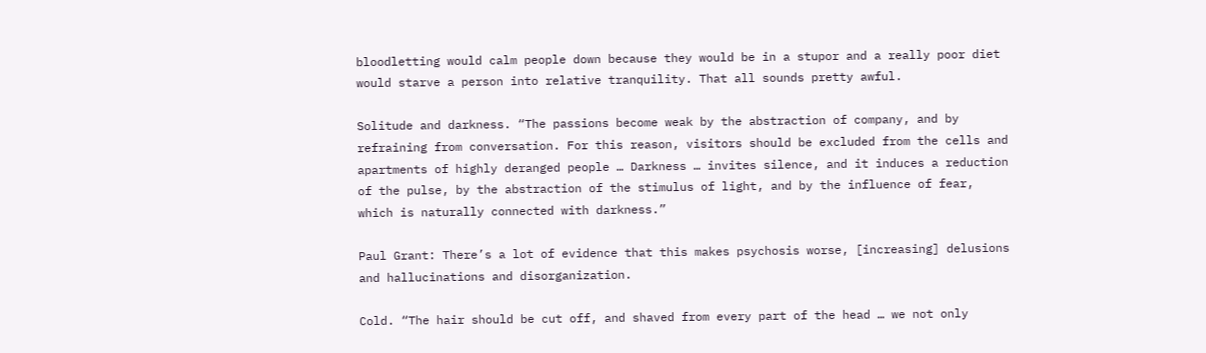bloodletting would calm people down because they would be in a stupor and a really poor diet would starve a person into relative tranquility. That all sounds pretty awful.

Solitude and darkness. “The passions become weak by the abstraction of company, and by refraining from conversation. For this reason, visitors should be excluded from the cells and apartments of highly deranged people … Darkness … invites silence, and it induces a reduction of the pulse, by the abstraction of the stimulus of light, and by the influence of fear, which is naturally connected with darkness.”

Paul Grant: There’s a lot of evidence that this makes psychosis worse, [increasing] delusions and hallucinations and disorganization.

Cold. “The hair should be cut off, and shaved from every part of the head … we not only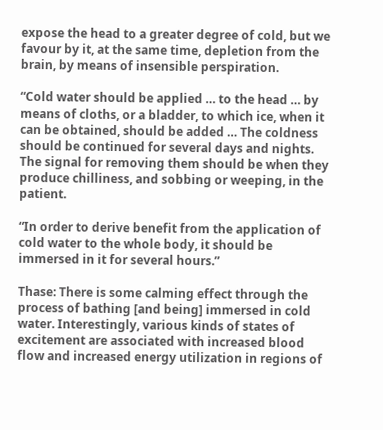expose the head to a greater degree of cold, but we favour by it, at the same time, depletion from the brain, by means of insensible perspiration.

“Cold water should be applied … to the head … by means of cloths, or a bladder, to which ice, when it can be obtained, should be added … The coldness should be continued for several days and nights. The signal for removing them should be when they produce chilliness, and sobbing or weeping, in the patient.

“In order to derive benefit from the application of cold water to the whole body, it should be immersed in it for several hours.”

Thase: There is some calming effect through the process of bathing [and being] immersed in cold water. Interestingly, various kinds of states of excitement are associated with increased blood flow and increased energy utilization in regions of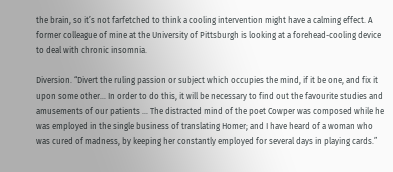the brain, so it’s not farfetched to think a cooling intervention might have a calming effect. A former colleague of mine at the University of Pittsburgh is looking at a forehead-cooling device to deal with chronic insomnia.

Diversion. “Divert the ruling passion or subject which occupies the mind, if it be one, and fix it upon some other… In order to do this, it will be necessary to find out the favourite studies and amusements of our patients … The distracted mind of the poet Cowper was composed while he was employed in the single business of translating Homer; and I have heard of a woman who was cured of madness, by keeping her constantly employed for several days in playing cards.”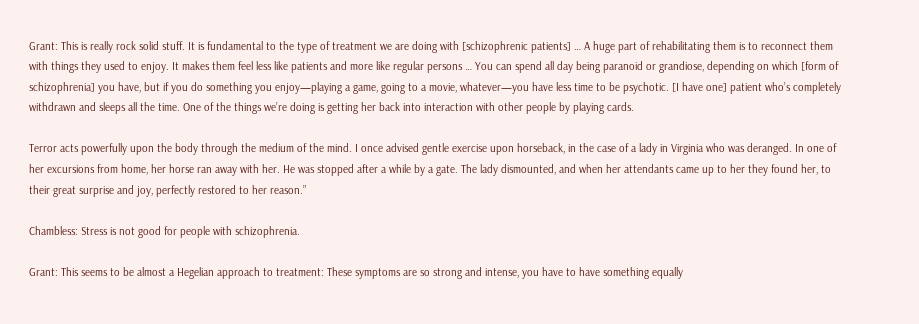Grant: This is really rock solid stuff. It is fundamental to the type of treatment we are doing with [schizophrenic patients] … A huge part of rehabilitating them is to reconnect them with things they used to enjoy. It makes them feel less like patients and more like regular persons … You can spend all day being paranoid or grandiose, depending on which [form of schizophrenia] you have, but if you do something you enjoy—playing a game, going to a movie, whatever—you have less time to be psychotic. [I have one] patient who’s completely withdrawn and sleeps all the time. One of the things we’re doing is getting her back into interaction with other people by playing cards.

Terror acts powerfully upon the body through the medium of the mind. I once advised gentle exercise upon horseback, in the case of a lady in Virginia who was deranged. In one of her excursions from home, her horse ran away with her. He was stopped after a while by a gate. The lady dismounted, and when her attendants came up to her they found her, to their great surprise and joy, perfectly restored to her reason.”

Chambless: Stress is not good for people with schizophrenia.

Grant: This seems to be almost a Hegelian approach to treatment: These symptoms are so strong and intense, you have to have something equally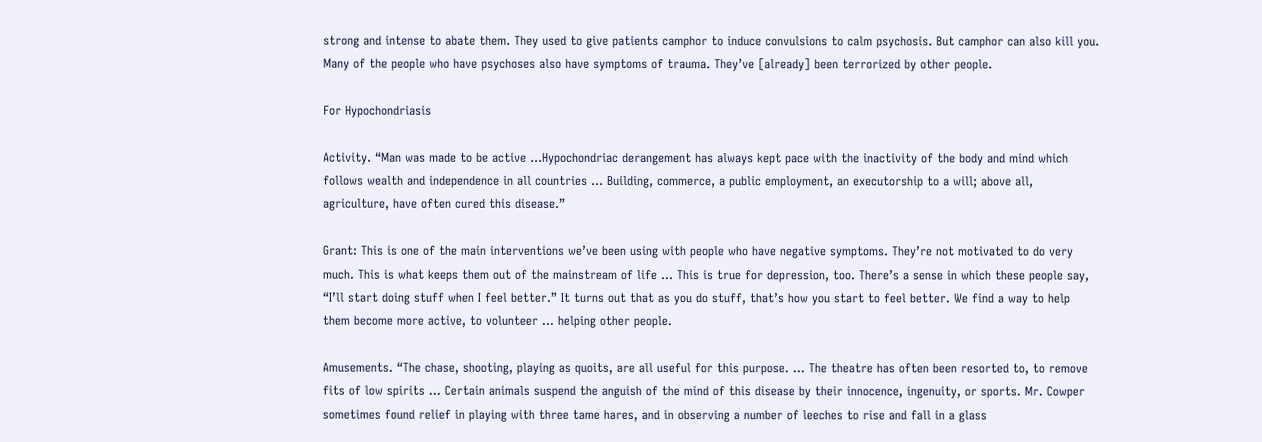strong and intense to abate them. They used to give patients camphor to induce convulsions to calm psychosis. But camphor can also kill you. Many of the people who have psychoses also have symptoms of trauma. They’ve [already] been terrorized by other people.

For Hypochondriasis

Activity. “Man was made to be active …Hypochondriac derangement has always kept pace with the inactivity of the body and mind which follows wealth and independence in all countries … Building, commerce, a public employment, an executorship to a will; above all, agriculture, have often cured this disease.”

Grant: This is one of the main interventions we’ve been using with people who have negative symptoms. They’re not motivated to do very much. This is what keeps them out of the mainstream of life … This is true for depression, too. There’s a sense in which these people say, “I’ll start doing stuff when I feel better.” It turns out that as you do stuff, that’s how you start to feel better. We find a way to help them become more active, to volunteer … helping other people.

Amusements. “The chase, shooting, playing as quoits, are all useful for this purpose. … The theatre has often been resorted to, to remove fits of low spirits … Certain animals suspend the anguish of the mind of this disease by their innocence, ingenuity, or sports. Mr. Cowper sometimes found relief in playing with three tame hares, and in observing a number of leeches to rise and fall in a glass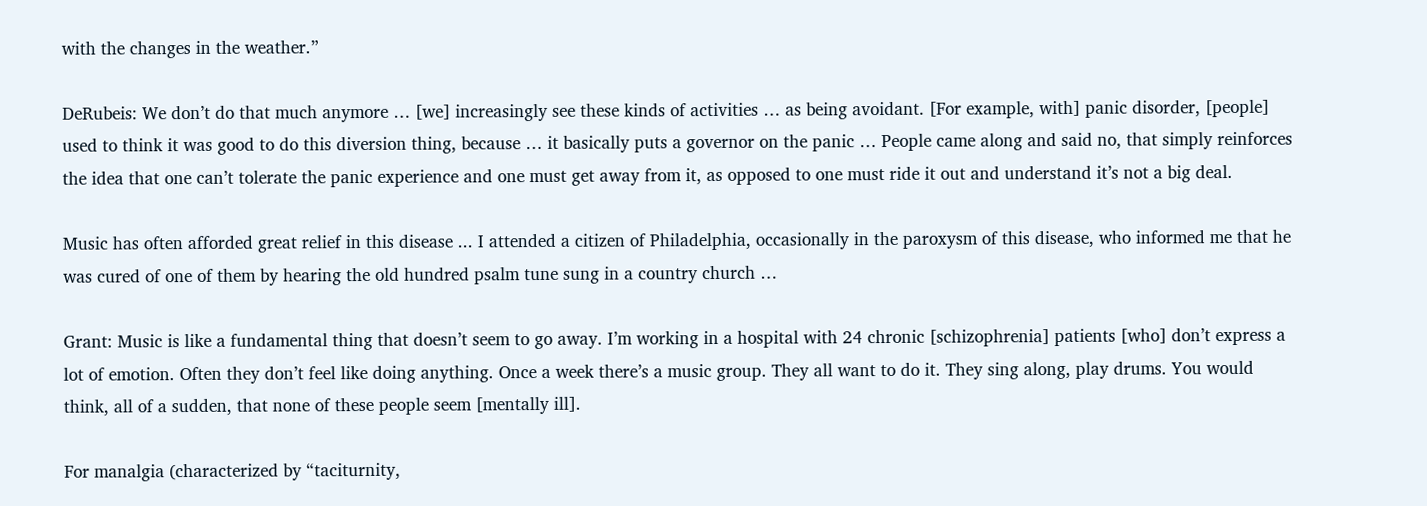with the changes in the weather.”

DeRubeis: We don’t do that much anymore … [we] increasingly see these kinds of activities … as being avoidant. [For example, with] panic disorder, [people] used to think it was good to do this diversion thing, because … it basically puts a governor on the panic … People came along and said no, that simply reinforces the idea that one can’t tolerate the panic experience and one must get away from it, as opposed to one must ride it out and understand it’s not a big deal.

Music has often afforded great relief in this disease ... I attended a citizen of Philadelphia, occasionally in the paroxysm of this disease, who informed me that he was cured of one of them by hearing the old hundred psalm tune sung in a country church …

Grant: Music is like a fundamental thing that doesn’t seem to go away. I’m working in a hospital with 24 chronic [schizophrenia] patients [who] don’t express a lot of emotion. Often they don’t feel like doing anything. Once a week there’s a music group. They all want to do it. They sing along, play drums. You would think, all of a sudden, that none of these people seem [mentally ill].

For manalgia (characterized by “taciturnity,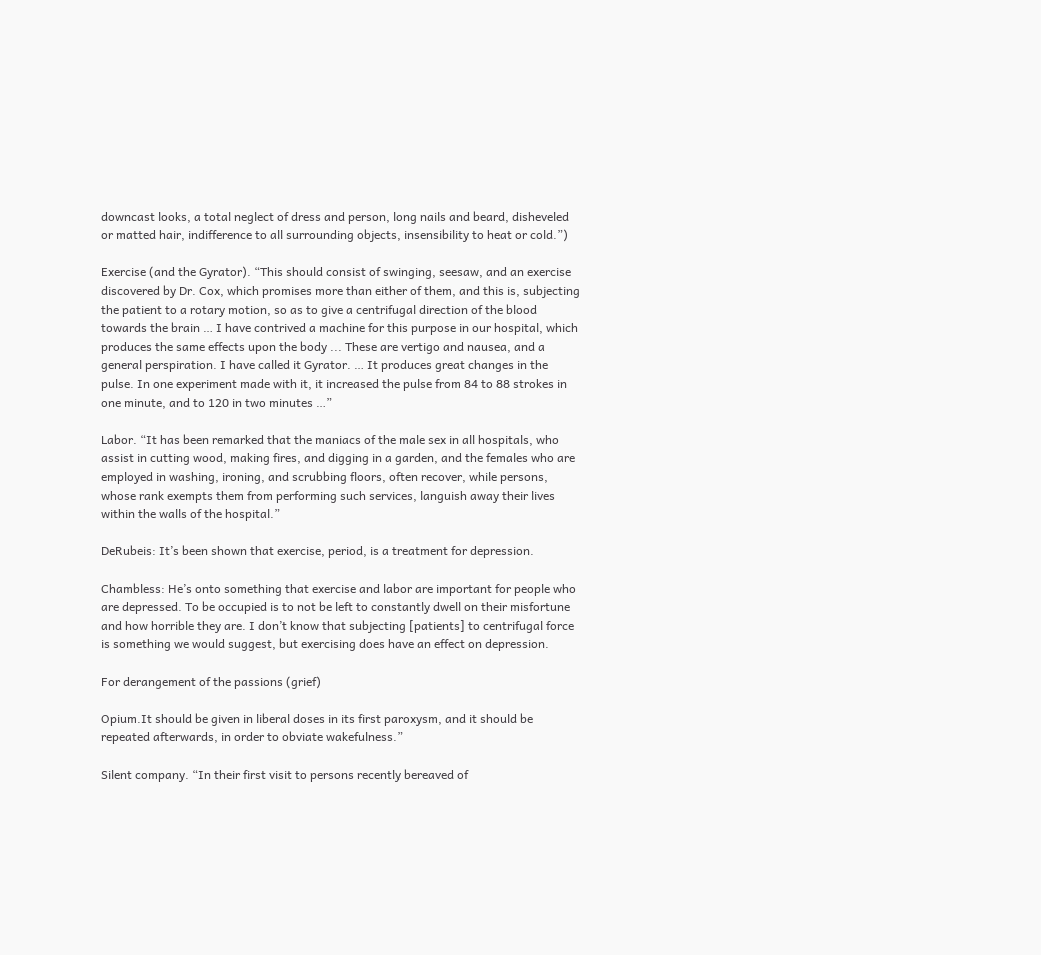downcast looks, a total neglect of dress and person, long nails and beard, disheveled or matted hair, indifference to all surrounding objects, insensibility to heat or cold.”)

Exercise (and the Gyrator). “This should consist of swinging, seesaw, and an exercise discovered by Dr. Cox, which promises more than either of them, and this is, subjecting the patient to a rotary motion, so as to give a centrifugal direction of the blood towards the brain … I have contrived a machine for this purpose in our hospital, which produces the same effects upon the body ... These are vertigo and nausea, and a general perspiration. I have called it Gyrator. … It produces great changes in the pulse. In one experiment made with it, it increased the pulse from 84 to 88 strokes in one minute, and to 120 in two minutes …”

Labor. “It has been remarked that the maniacs of the male sex in all hospitals, who assist in cutting wood, making fires, and digging in a garden, and the females who are employed in washing, ironing, and scrubbing floors, often recover, while persons, whose rank exempts them from performing such services, languish away their lives within the walls of the hospital.”

DeRubeis: It’s been shown that exercise, period, is a treatment for depression.

Chambless: He’s onto something that exercise and labor are important for people who are depressed. To be occupied is to not be left to constantly dwell on their misfortune and how horrible they are. I don’t know that subjecting [patients] to centrifugal force is something we would suggest, but exercising does have an effect on depression.

For derangement of the passions (grief)

Opium.It should be given in liberal doses in its first paroxysm, and it should be repeated afterwards, in order to obviate wakefulness.”

Silent company. “In their first visit to persons recently bereaved of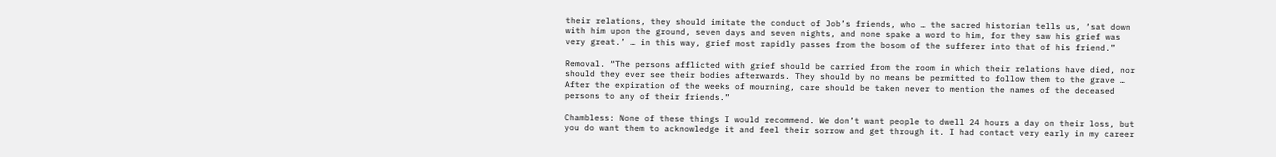their relations, they should imitate the conduct of Job’s friends, who … the sacred historian tells us, ‘sat down with him upon the ground, seven days and seven nights, and none spake a word to him, for they saw his grief was very great.’ … in this way, grief most rapidly passes from the bosom of the sufferer into that of his friend.”

Removal. “The persons afflicted with grief should be carried from the room in which their relations have died, nor should they ever see their bodies afterwards. They should by no means be permitted to follow them to the grave … After the expiration of the weeks of mourning, care should be taken never to mention the names of the deceased persons to any of their friends.”

Chambless: None of these things I would recommend. We don’t want people to dwell 24 hours a day on their loss, but you do want them to acknowledge it and feel their sorrow and get through it. I had contact very early in my career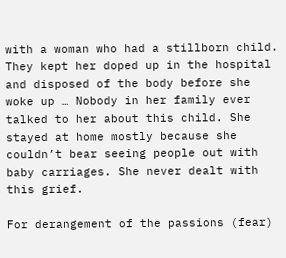with a woman who had a stillborn child. They kept her doped up in the hospital and disposed of the body before she woke up … Nobody in her family ever talked to her about this child. She stayed at home mostly because she couldn’t bear seeing people out with baby carriages. She never dealt with this grief.

For derangement of the passions (fear)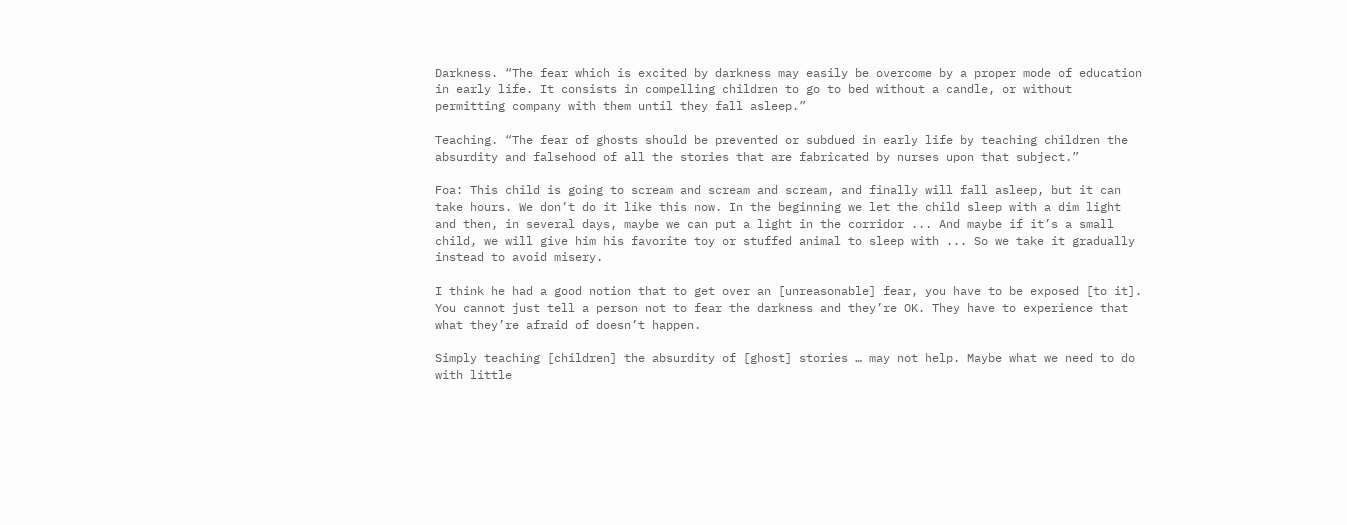Darkness. “The fear which is excited by darkness may easily be overcome by a proper mode of education in early life. It consists in compelling children to go to bed without a candle, or without permitting company with them until they fall asleep.”

Teaching. “The fear of ghosts should be prevented or subdued in early life by teaching children the absurdity and falsehood of all the stories that are fabricated by nurses upon that subject.”

Foa: This child is going to scream and scream and scream, and finally will fall asleep, but it can take hours. We don’t do it like this now. In the beginning we let the child sleep with a dim light and then, in several days, maybe we can put a light in the corridor ... And maybe if it’s a small child, we will give him his favorite toy or stuffed animal to sleep with ... So we take it gradually instead to avoid misery.

I think he had a good notion that to get over an [unreasonable] fear, you have to be exposed [to it]. You cannot just tell a person not to fear the darkness and they’re OK. They have to experience that what they’re afraid of doesn’t happen.

Simply teaching [children] the absurdity of [ghost] stories … may not help. Maybe what we need to do with little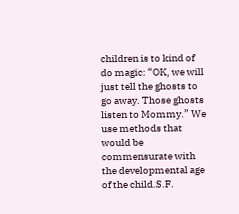children is to kind of do magic: “OK, we will just tell the ghosts to go away. Those ghosts listen to Mommy.” We use methods that would be commensurate with the developmental age of the child.S.F.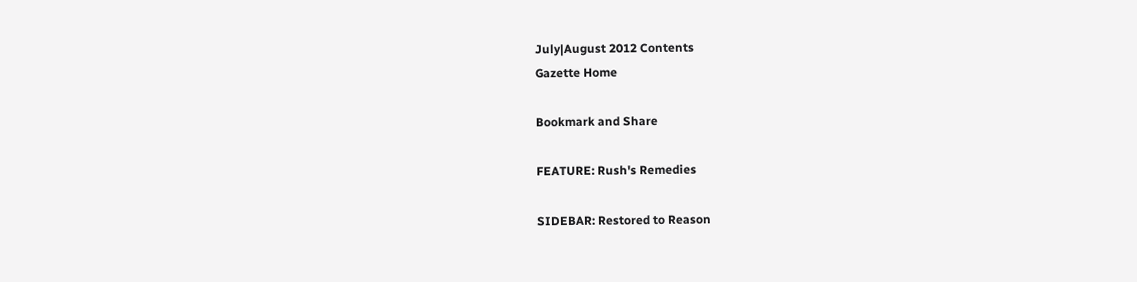July|August 2012 Contents
Gazette Home

Bookmark and Share

FEATURE: Rush's Remedies

SIDEBAR: Restored to Reason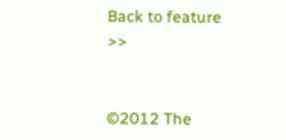Back to feature >>


©2012 The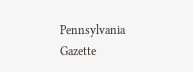Pennsylvania Gazette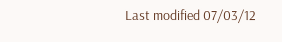Last modified 07/03/12